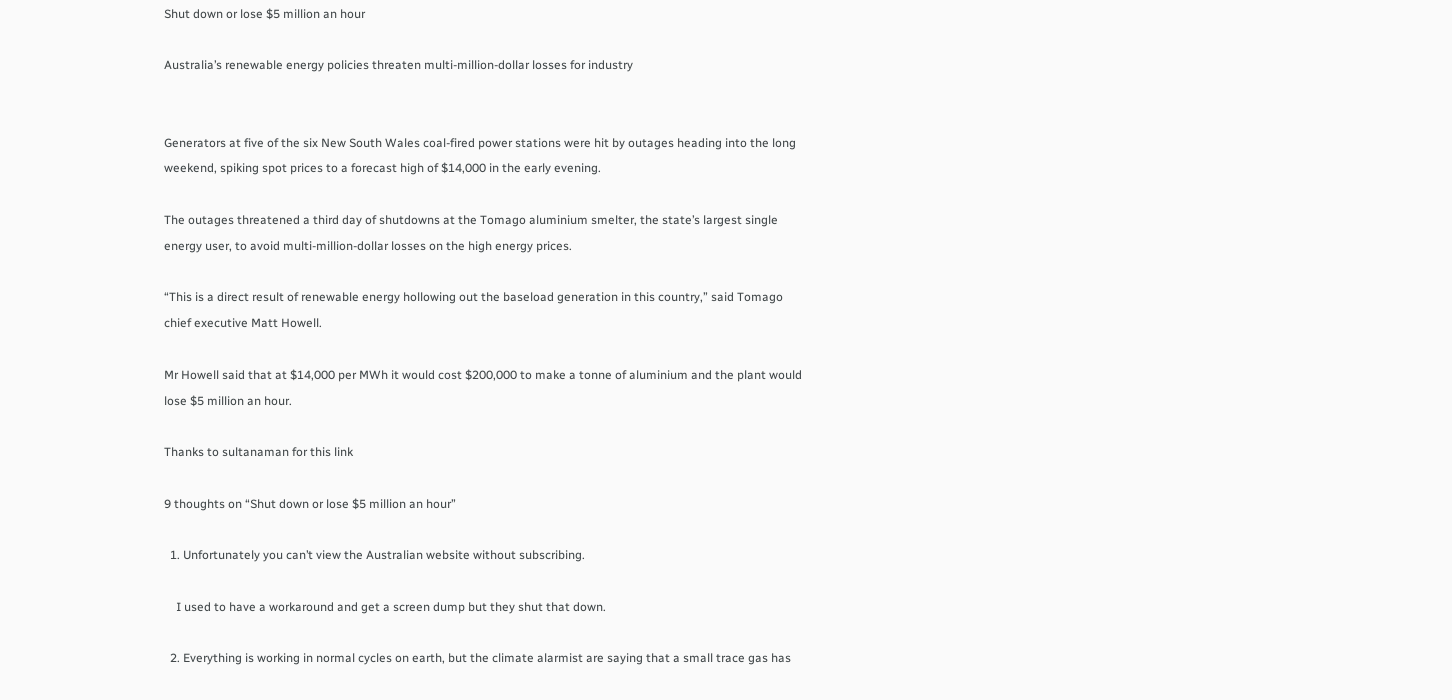Shut down or lose $5 million an hour

Australia’s renewable energy policies threaten multi-million-dollar losses for industry


Generators at five of the six New South Wales coal-fired power stations were hit by outages heading into the long weekend, spiking spot prices to a forecast high of $14,000 in the early evening.

The outages threatened a third day of shutdowns at the Tomago aluminium smelter, the state’s largest single energy user, to avoid multi-million-dollar losses on the high energy prices.

“This is a direct result of renewable energy hollowing out the baseload generation in this country,” said Tomago chief executive Matt Howell.

Mr Howell said that at $14,000 per MWh it would cost $200,000 to make a tonne of aluminium and the plant would lose $5 million an hour.

Thanks to sultanaman for this link

9 thoughts on “Shut down or lose $5 million an hour”

  1. Unfortunately you can’t view the Australian website without subscribing.

    I used to have a workaround and get a screen dump but they shut that down.

  2. Everything is working in normal cycles on earth, but the climate alarmist are saying that a small trace gas has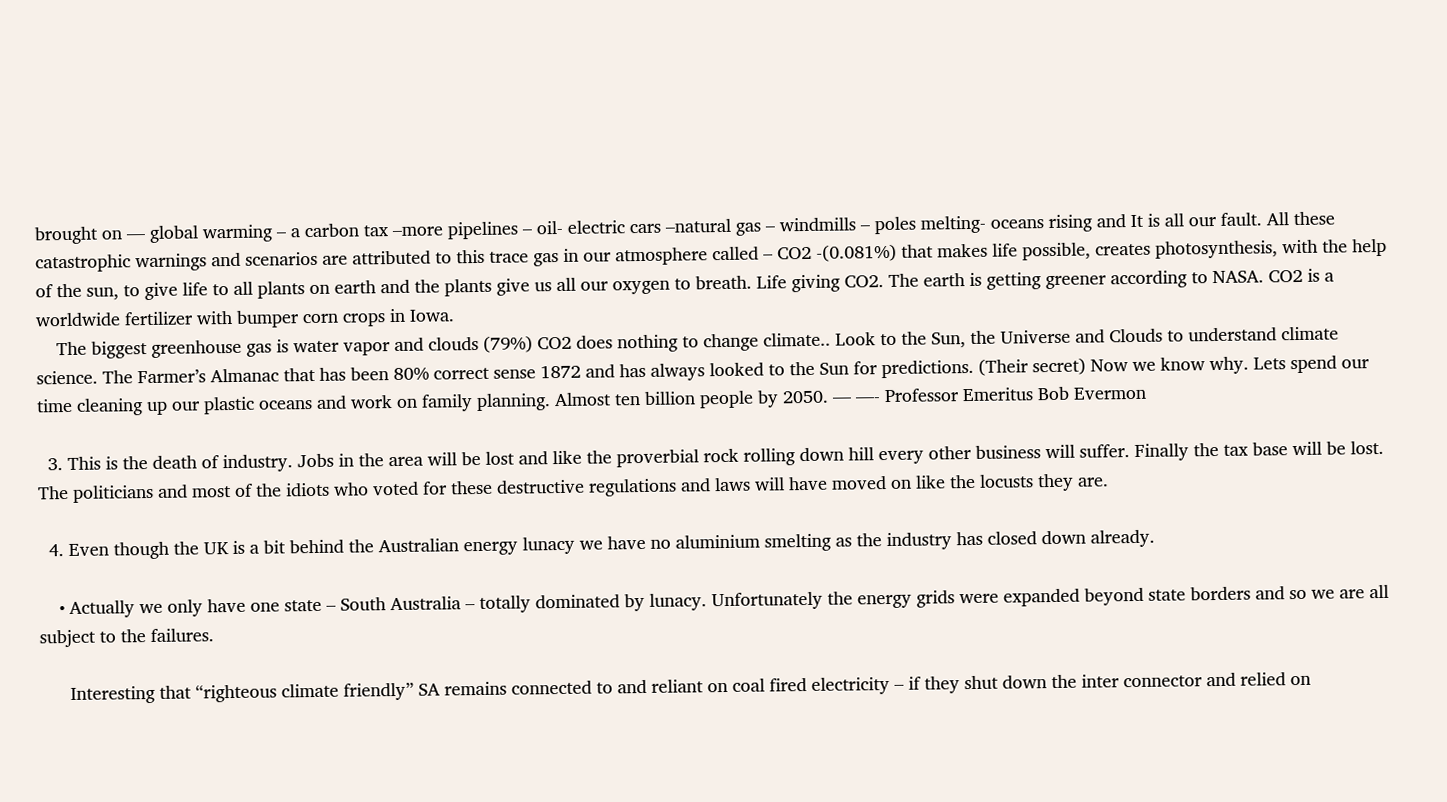brought on — global warming – a carbon tax –more pipelines – oil- electric cars –natural gas – windmills – poles melting- oceans rising and It is all our fault. All these catastrophic warnings and scenarios are attributed to this trace gas in our atmosphere called – CO2 -(0.081%) that makes life possible, creates photosynthesis, with the help of the sun, to give life to all plants on earth and the plants give us all our oxygen to breath. Life giving CO2. The earth is getting greener according to NASA. CO2 is a worldwide fertilizer with bumper corn crops in Iowa.
    The biggest greenhouse gas is water vapor and clouds (79%) CO2 does nothing to change climate.. Look to the Sun, the Universe and Clouds to understand climate science. The Farmer’s Almanac that has been 80% correct sense 1872 and has always looked to the Sun for predictions. (Their secret) Now we know why. Lets spend our time cleaning up our plastic oceans and work on family planning. Almost ten billion people by 2050. — —- Professor Emeritus Bob Evermon

  3. This is the death of industry. Jobs in the area will be lost and like the proverbial rock rolling down hill every other business will suffer. Finally the tax base will be lost. The politicians and most of the idiots who voted for these destructive regulations and laws will have moved on like the locusts they are.

  4. Even though the UK is a bit behind the Australian energy lunacy we have no aluminium smelting as the industry has closed down already.

    • Actually we only have one state – South Australia – totally dominated by lunacy. Unfortunately the energy grids were expanded beyond state borders and so we are all subject to the failures.

      Interesting that “righteous climate friendly” SA remains connected to and reliant on coal fired electricity – if they shut down the inter connector and relied on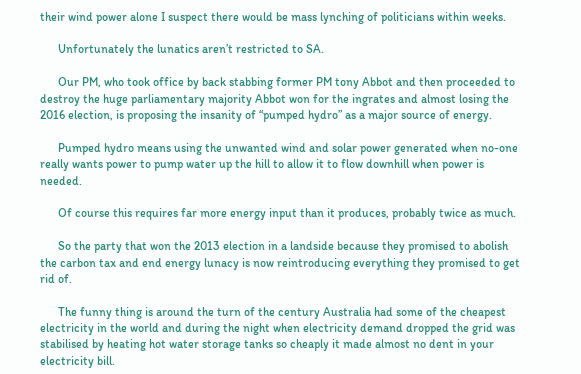their wind power alone I suspect there would be mass lynching of politicians within weeks.

      Unfortunately the lunatics aren’t restricted to SA.

      Our PM, who took office by back stabbing former PM tony Abbot and then proceeded to destroy the huge parliamentary majority Abbot won for the ingrates and almost losing the 2016 election, is proposing the insanity of “pumped hydro” as a major source of energy.

      Pumped hydro means using the unwanted wind and solar power generated when no-one really wants power to pump water up the hill to allow it to flow downhill when power is needed.

      Of course this requires far more energy input than it produces, probably twice as much.

      So the party that won the 2013 election in a landside because they promised to abolish the carbon tax and end energy lunacy is now reintroducing everything they promised to get rid of.

      The funny thing is around the turn of the century Australia had some of the cheapest electricity in the world and during the night when electricity demand dropped the grid was stabilised by heating hot water storage tanks so cheaply it made almost no dent in your electricity bill.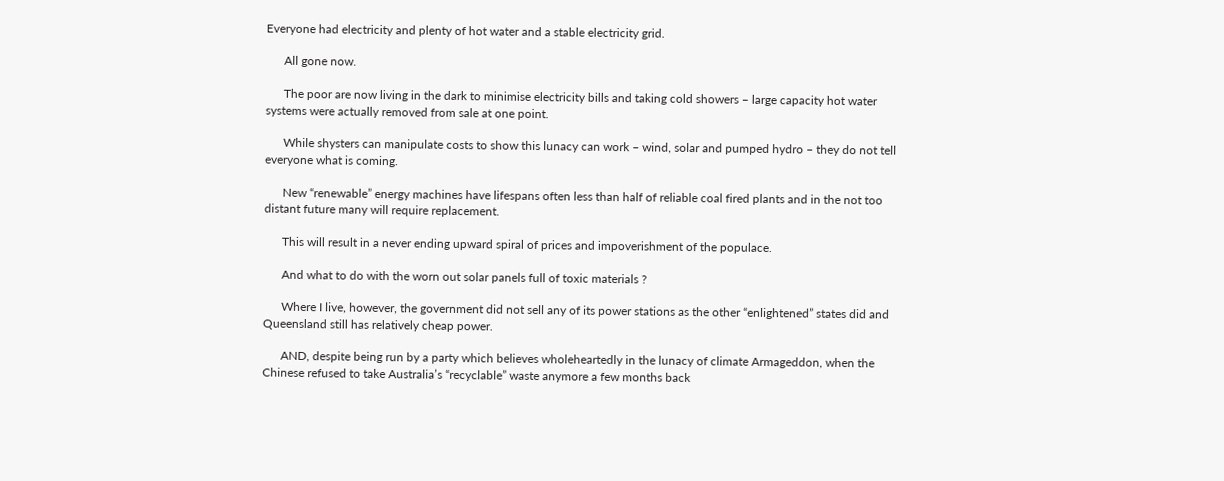Everyone had electricity and plenty of hot water and a stable electricity grid.

      All gone now.

      The poor are now living in the dark to minimise electricity bills and taking cold showers – large capacity hot water systems were actually removed from sale at one point.

      While shysters can manipulate costs to show this lunacy can work – wind, solar and pumped hydro – they do not tell everyone what is coming.

      New “renewable” energy machines have lifespans often less than half of reliable coal fired plants and in the not too distant future many will require replacement.

      This will result in a never ending upward spiral of prices and impoverishment of the populace.

      And what to do with the worn out solar panels full of toxic materials ?

      Where I live, however, the government did not sell any of its power stations as the other “enlightened” states did and Queensland still has relatively cheap power.

      AND, despite being run by a party which believes wholeheartedly in the lunacy of climate Armageddon, when the Chinese refused to take Australia’s “recyclable” waste anymore a few months back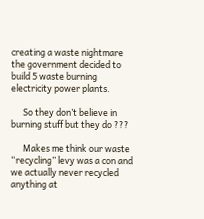creating a waste nightmare the government decided to build 5 waste burning electricity power plants.

      So they don’t believe in burning stuff but they do ???

      Makes me think our waste “recycling” levy was a con and we actually never recycled anything at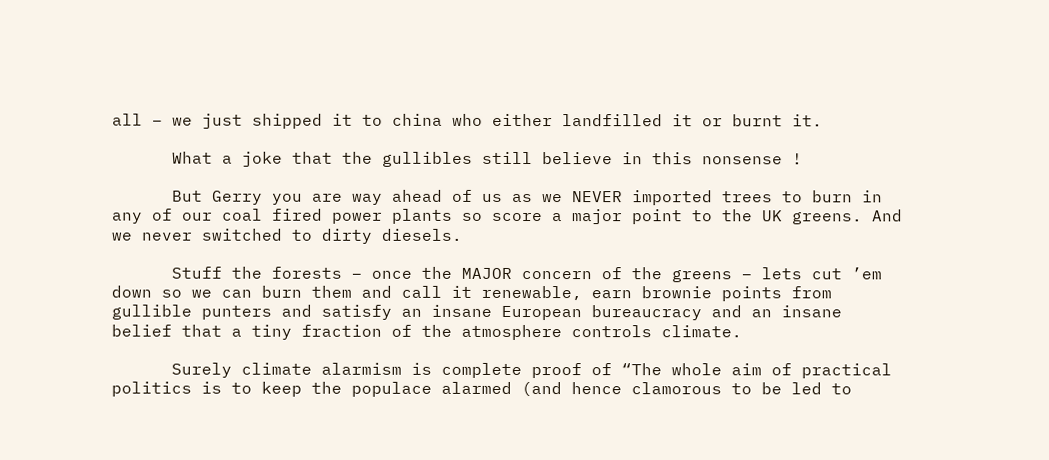all – we just shipped it to china who either landfilled it or burnt it.

      What a joke that the gullibles still believe in this nonsense !

      But Gerry you are way ahead of us as we NEVER imported trees to burn in any of our coal fired power plants so score a major point to the UK greens. And we never switched to dirty diesels.

      Stuff the forests – once the MAJOR concern of the greens – lets cut ’em down so we can burn them and call it renewable, earn brownie points from gullible punters and satisfy an insane European bureaucracy and an insane belief that a tiny fraction of the atmosphere controls climate.

      Surely climate alarmism is complete proof of “The whole aim of practical politics is to keep the populace alarmed (and hence clamorous to be led to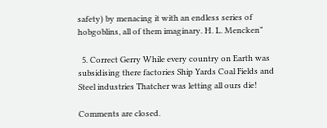safety) by menacing it with an endless series of hobgoblins, all of them imaginary. H. L. Mencken”

  5. Correct Gerry While every country on Earth was subsidising there factories Ship Yards Coal Fields and Steel industries Thatcher was letting all ours die!

Comments are closed.